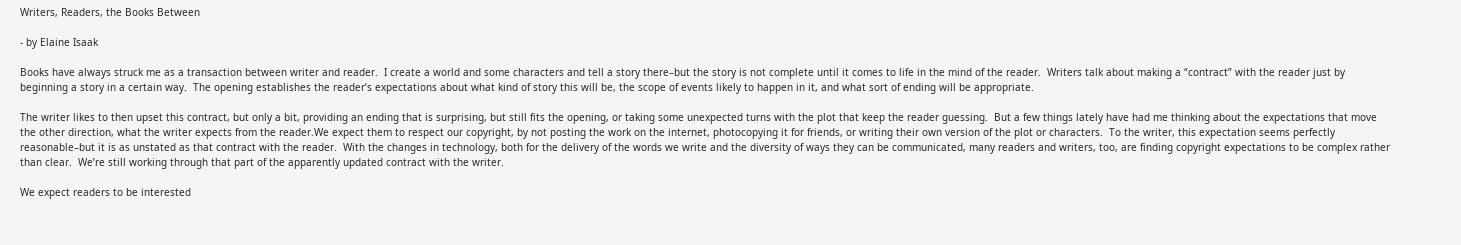Writers, Readers, the Books Between

- by Elaine Isaak

Books have always struck me as a transaction between writer and reader.  I create a world and some characters and tell a story there–but the story is not complete until it comes to life in the mind of the reader.  Writers talk about making a “contract” with the reader just by beginning a story in a certain way.  The opening establishes the reader’s expectations about what kind of story this will be, the scope of events likely to happen in it, and what sort of ending will be appropriate.

The writer likes to then upset this contract, but only a bit, providing an ending that is surprising, but still fits the opening, or taking some unexpected turns with the plot that keep the reader guessing.  But a few things lately have had me thinking about the expectations that move the other direction, what the writer expects from the reader.We expect them to respect our copyright, by not posting the work on the internet, photocopying it for friends, or writing their own version of the plot or characters.  To the writer, this expectation seems perfectly reasonable–but it is as unstated as that contract with the reader.  With the changes in technology, both for the delivery of the words we write and the diversity of ways they can be communicated, many readers and writers, too, are finding copyright expectations to be complex rather than clear.  We’re still working through that part of the apparently updated contract with the writer.

We expect readers to be interested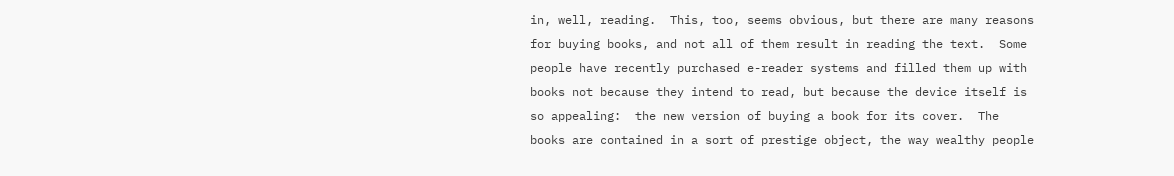in, well, reading.  This, too, seems obvious, but there are many reasons for buying books, and not all of them result in reading the text.  Some people have recently purchased e-reader systems and filled them up with books not because they intend to read, but because the device itself is so appealing:  the new version of buying a book for its cover.  The books are contained in a sort of prestige object, the way wealthy people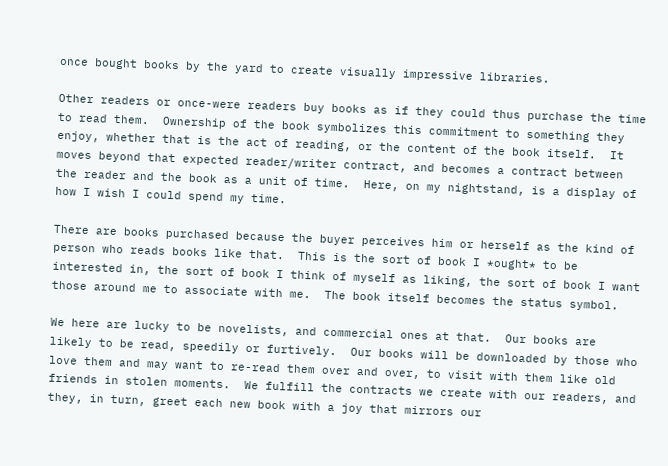once bought books by the yard to create visually impressive libraries.

Other readers or once-were readers buy books as if they could thus purchase the time to read them.  Ownership of the book symbolizes this commitment to something they enjoy, whether that is the act of reading, or the content of the book itself.  It moves beyond that expected reader/writer contract, and becomes a contract between the reader and the book as a unit of time.  Here, on my nightstand, is a display of how I wish I could spend my time.

There are books purchased because the buyer perceives him or herself as the kind of person who reads books like that.  This is the sort of book I *ought* to be interested in, the sort of book I think of myself as liking, the sort of book I want those around me to associate with me.  The book itself becomes the status symbol.

We here are lucky to be novelists, and commercial ones at that.  Our books are likely to be read, speedily or furtively.  Our books will be downloaded by those who love them and may want to re-read them over and over, to visit with them like old friends in stolen moments.  We fulfill the contracts we create with our readers, and they, in turn, greet each new book with a joy that mirrors our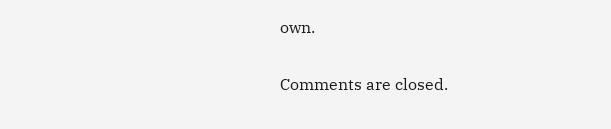own.

Comments are closed.